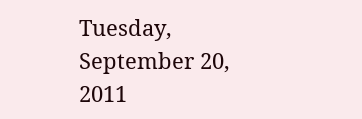Tuesday, September 20, 2011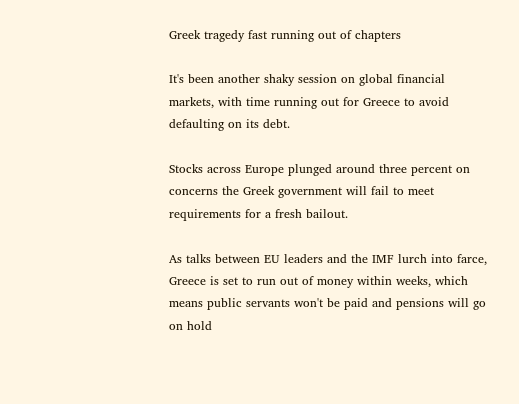Greek tragedy fast running out of chapters

It's been another shaky session on global financial markets, with time running out for Greece to avoid defaulting on its debt.

Stocks across Europe plunged around three percent on concerns the Greek government will fail to meet requirements for a fresh bailout.

As talks between EU leaders and the IMF lurch into farce, Greece is set to run out of money within weeks, which means public servants won't be paid and pensions will go on hold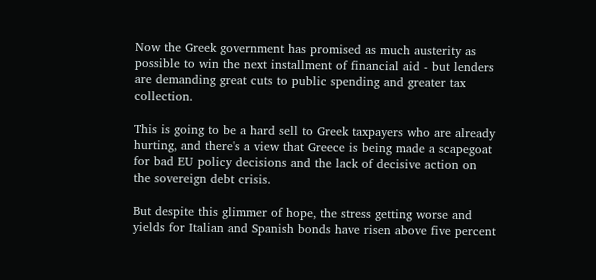Now the Greek government has promised as much austerity as possible to win the next installment of financial aid - but lenders are demanding great cuts to public spending and greater tax collection.

This is going to be a hard sell to Greek taxpayers who are already hurting, and there's a view that Greece is being made a scapegoat for bad EU policy decisions and the lack of decisive action on the sovereign debt crisis.

But despite this glimmer of hope, the stress getting worse and yields for Italian and Spanish bonds have risen above five percent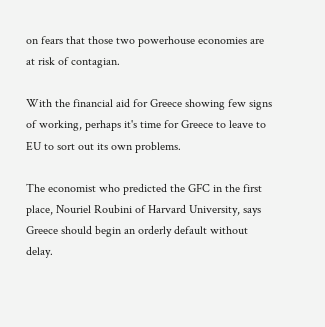on fears that those two powerhouse economies are at risk of contagian.

With the financial aid for Greece showing few signs of working, perhaps it's time for Greece to leave to EU to sort out its own problems.

The economist who predicted the GFC in the first place, Nouriel Roubini of Harvard University, says Greece should begin an orderly default without delay.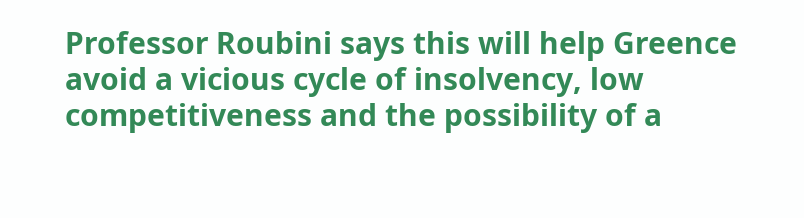Professor Roubini says this will help Greence avoid a vicious cycle of insolvency, low competitiveness and the possibility of a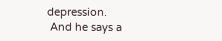depression.
 And he says a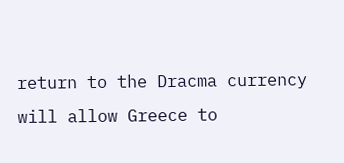return to the Dracma currency will allow Greece to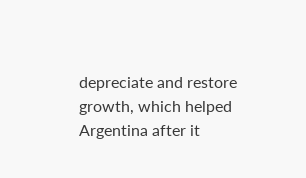depreciate and restore growth, which helped Argentina after it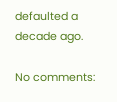defaulted a decade ago.

No comments: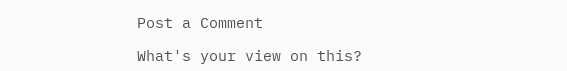Post a Comment

What's your view on this?